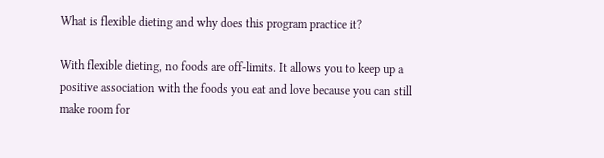What is flexible dieting and why does this program practice it?

With flexible dieting, no foods are off-limits. It allows you to keep up a positive association with the foods you eat and love because you can still make room for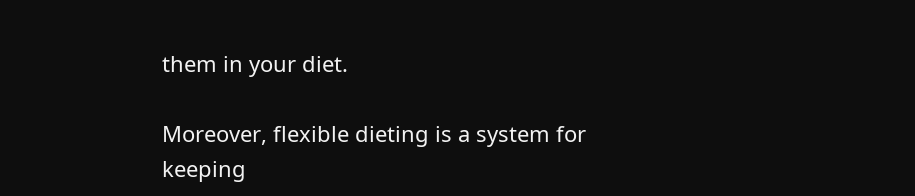them in your diet.

Moreover, flexible dieting is a system for keeping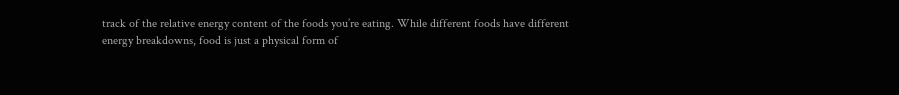track of the relative energy content of the foods you’re eating. While different foods have different energy breakdowns, food is just a physical form of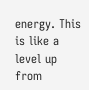energy. This is like a level up from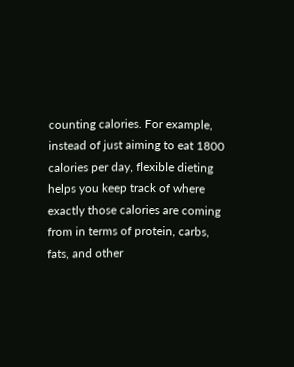counting calories. For example, instead of just aiming to eat 1800 calories per day, flexible dieting helps you keep track of where exactly those calories are coming from in terms of protein, carbs, fats, and other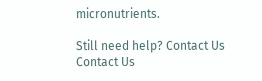micronutrients.

Still need help? Contact Us Contact Us